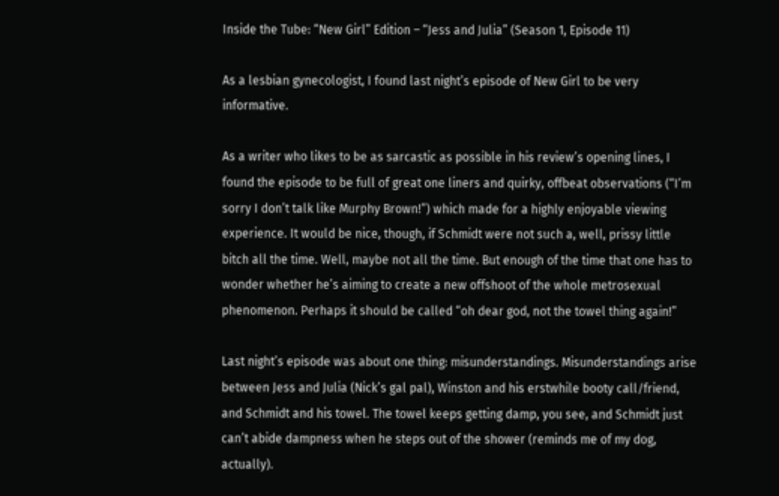Inside the Tube: “New Girl” Edition – “Jess and Julia” (Season 1, Episode 11)

As a lesbian gynecologist, I found last night’s episode of New Girl to be very informative.

As a writer who likes to be as sarcastic as possible in his review’s opening lines, I found the episode to be full of great one liners and quirky, offbeat observations (“I’m sorry I don’t talk like Murphy Brown!”) which made for a highly enjoyable viewing experience. It would be nice, though, if Schmidt were not such a, well, prissy little bitch all the time. Well, maybe not all the time. But enough of the time that one has to wonder whether he’s aiming to create a new offshoot of the whole metrosexual phenomenon. Perhaps it should be called “oh dear god, not the towel thing again!”

Last night’s episode was about one thing: misunderstandings. Misunderstandings arise between Jess and Julia (Nick’s gal pal), Winston and his erstwhile booty call/friend, and Schmidt and his towel. The towel keeps getting damp, you see, and Schmidt just can’t abide dampness when he steps out of the shower (reminds me of my dog, actually).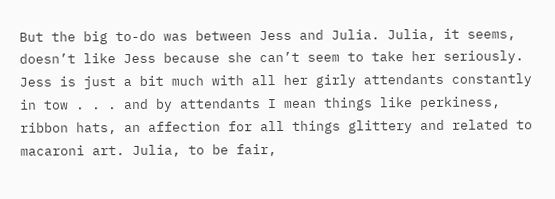But the big to-do was between Jess and Julia. Julia, it seems, doesn’t like Jess because she can’t seem to take her seriously. Jess is just a bit much with all her girly attendants constantly in tow . . . and by attendants I mean things like perkiness, ribbon hats, an affection for all things glittery and related to macaroni art. Julia, to be fair,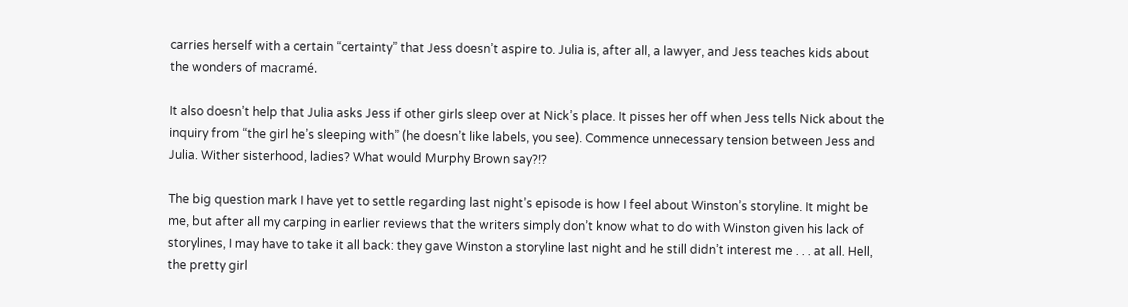carries herself with a certain “certainty” that Jess doesn’t aspire to. Julia is, after all, a lawyer, and Jess teaches kids about the wonders of macramé.

It also doesn’t help that Julia asks Jess if other girls sleep over at Nick’s place. It pisses her off when Jess tells Nick about the inquiry from “the girl he’s sleeping with” (he doesn’t like labels, you see). Commence unnecessary tension between Jess and Julia. Wither sisterhood, ladies? What would Murphy Brown say?!?

The big question mark I have yet to settle regarding last night’s episode is how I feel about Winston’s storyline. It might be me, but after all my carping in earlier reviews that the writers simply don’t know what to do with Winston given his lack of storylines, I may have to take it all back: they gave Winston a storyline last night and he still didn’t interest me . . . at all. Hell, the pretty girl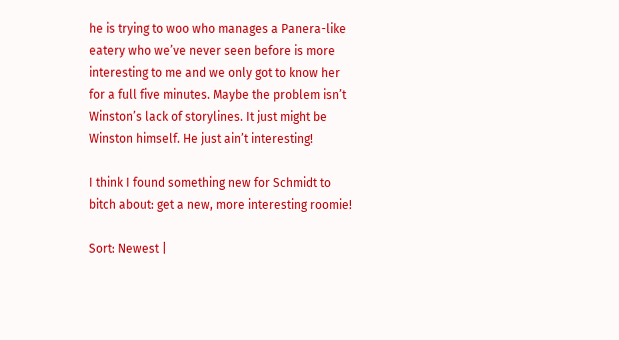he is trying to woo who manages a Panera-like eatery who we’ve never seen before is more interesting to me and we only got to know her for a full five minutes. Maybe the problem isn’t Winston’s lack of storylines. It just might be Winston himself. He just ain’t interesting!

I think I found something new for Schmidt to bitch about: get a new, more interesting roomie!

Sort: Newest |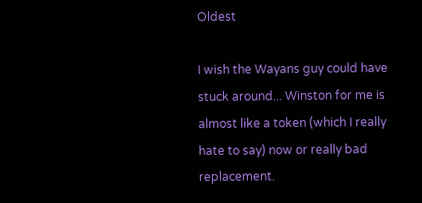Oldest

I wish the Wayans guy could have stuck around... Winston for me is almost like a token (which I really hate to say) now or really bad replacement.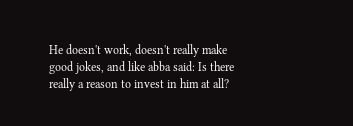He doesn't work, doesn't really make good jokes, and like abba said: Is there really a reason to invest in him at all?